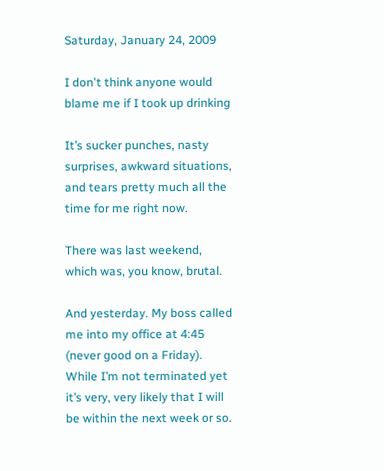Saturday, January 24, 2009

I don't think anyone would blame me if I took up drinking

It’s sucker punches, nasty surprises, awkward situations, and tears pretty much all the time for me right now.

There was last weekend, which was, you know, brutal.

And yesterday. My boss called me into my office at 4:45 (never good on a Friday). While I’m not terminated yet it’s very, very likely that I will be within the next week or so.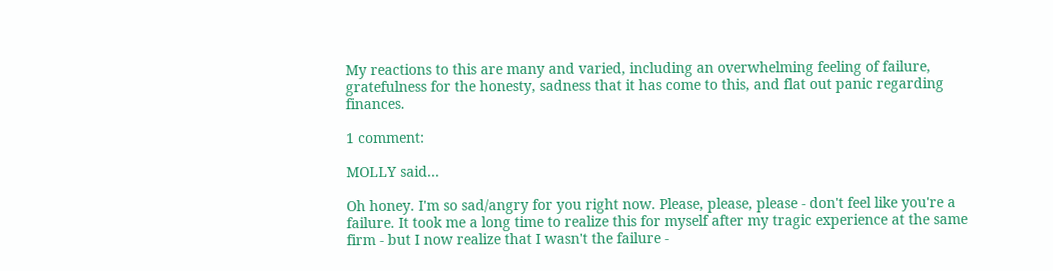My reactions to this are many and varied, including an overwhelming feeling of failure, gratefulness for the honesty, sadness that it has come to this, and flat out panic regarding finances.

1 comment:

MOLLY said...

Oh honey. I'm so sad/angry for you right now. Please, please, please - don't feel like you're a failure. It took me a long time to realize this for myself after my tragic experience at the same firm - but I now realize that I wasn't the failure -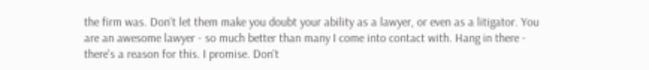the firm was. Don't let them make you doubt your ability as a lawyer, or even as a litigator. You are an awesome lawyer - so much better than many I come into contact with. Hang in there - there's a reason for this. I promise. Don't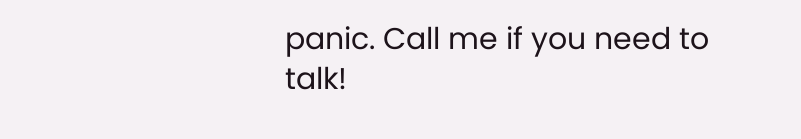panic. Call me if you need to talk!